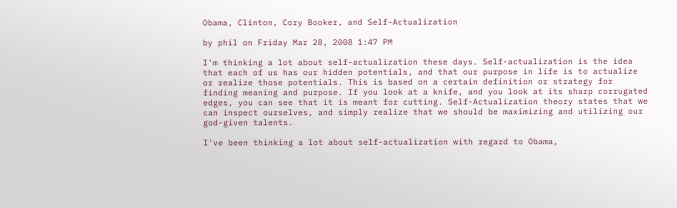Obama, Clinton, Cory Booker, and Self-Actualization

by phil on Friday Mar 28, 2008 1:47 PM

I'm thinking a lot about self-actualization these days. Self-actualization is the idea that each of us has our hidden potentials, and that our purpose in life is to actualize or realize those potentials. This is based on a certain definition or strategy for finding meaning and purpose. If you look at a knife, and you look at its sharp corrugated edges, you can see that it is meant for cutting. Self-Actualization theory states that we can inspect ourselves, and simply realize that we should be maximizing and utilizing our god-given talents.

I've been thinking a lot about self-actualization with regard to Obama,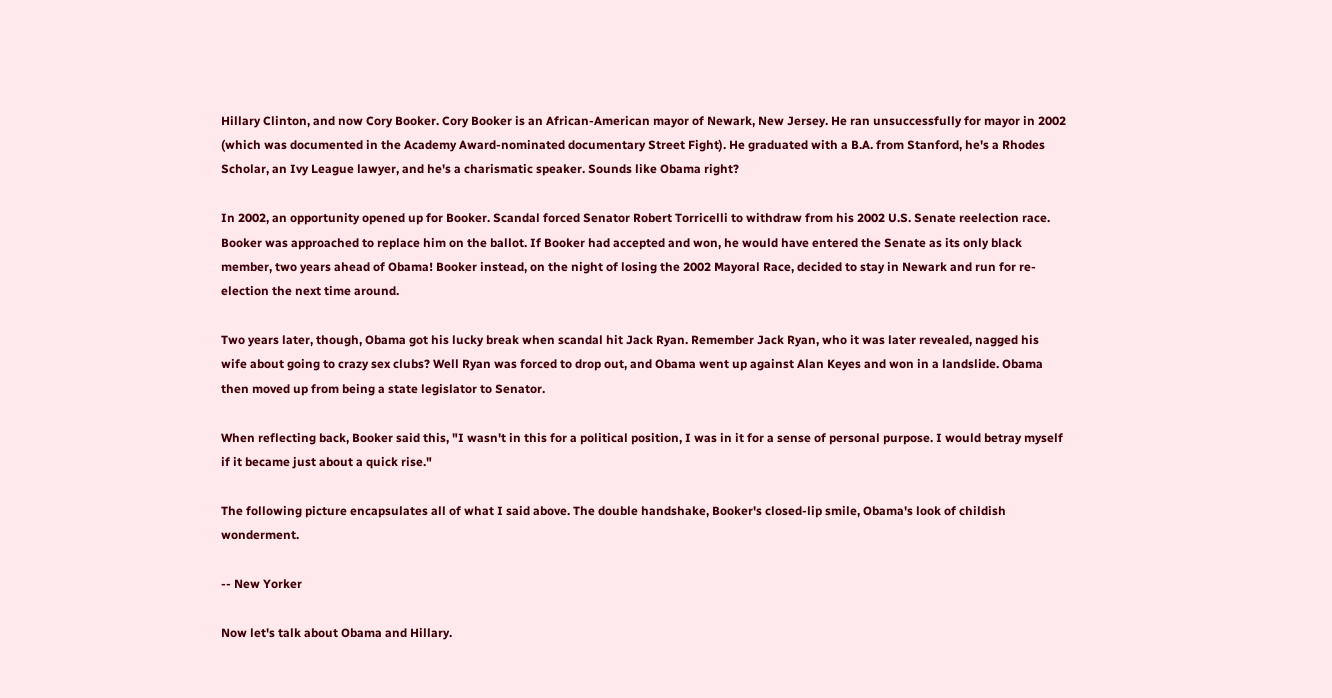Hillary Clinton, and now Cory Booker. Cory Booker is an African-American mayor of Newark, New Jersey. He ran unsuccessfully for mayor in 2002 (which was documented in the Academy Award-nominated documentary Street Fight). He graduated with a B.A. from Stanford, he's a Rhodes Scholar, an Ivy League lawyer, and he's a charismatic speaker. Sounds like Obama right?

In 2002, an opportunity opened up for Booker. Scandal forced Senator Robert Torricelli to withdraw from his 2002 U.S. Senate reelection race. Booker was approached to replace him on the ballot. If Booker had accepted and won, he would have entered the Senate as its only black member, two years ahead of Obama! Booker instead, on the night of losing the 2002 Mayoral Race, decided to stay in Newark and run for re-election the next time around.

Two years later, though, Obama got his lucky break when scandal hit Jack Ryan. Remember Jack Ryan, who it was later revealed, nagged his wife about going to crazy sex clubs? Well Ryan was forced to drop out, and Obama went up against Alan Keyes and won in a landslide. Obama then moved up from being a state legislator to Senator.

When reflecting back, Booker said this, "I wasn't in this for a political position, I was in it for a sense of personal purpose. I would betray myself if it became just about a quick rise."

The following picture encapsulates all of what I said above. The double handshake, Booker's closed-lip smile, Obama's look of childish wonderment.

-- New Yorker

Now let's talk about Obama and Hillary.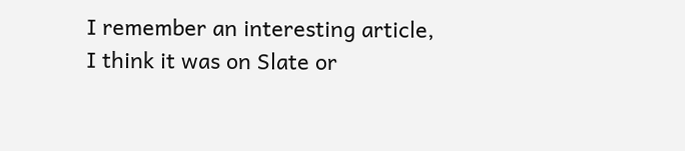I remember an interesting article, I think it was on Slate or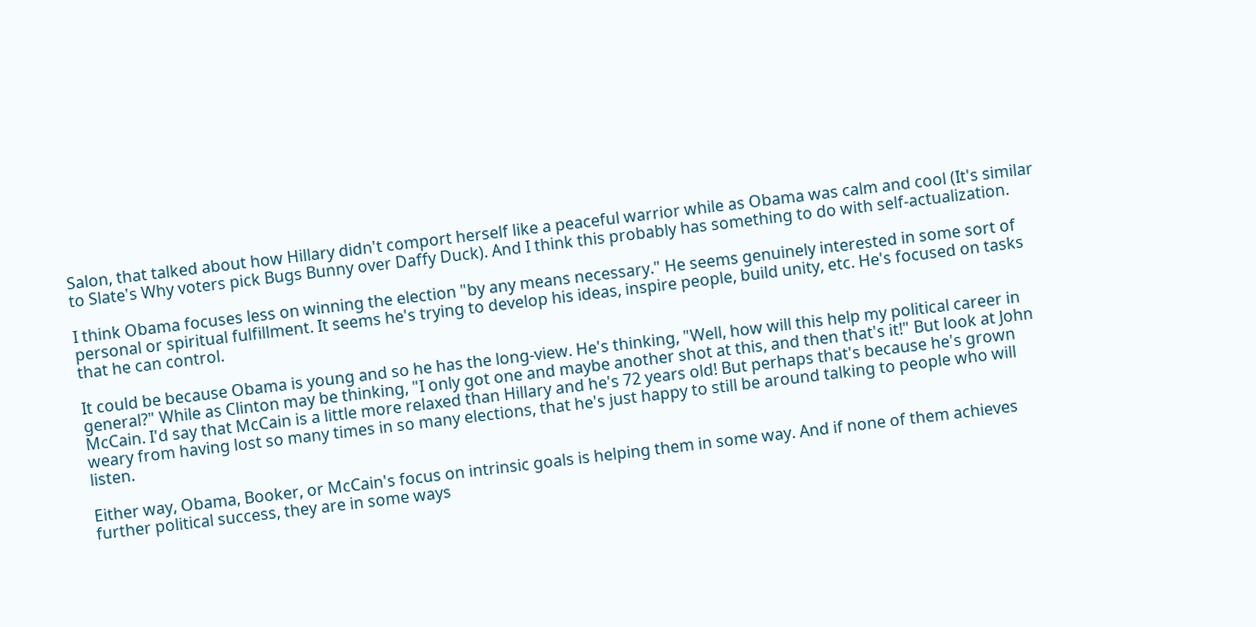Salon, that talked about how Hillary didn't comport herself like a peaceful warrior while as Obama was calm and cool (It's similar to Slate's Why voters pick Bugs Bunny over Daffy Duck). And I think this probably has something to do with self-actualization.

I think Obama focuses less on winning the election "by any means necessary." He seems genuinely interested in some sort of personal or spiritual fulfillment. It seems he's trying to develop his ideas, inspire people, build unity, etc. He's focused on tasks that he can control.

It could be because Obama is young and so he has the long-view. He's thinking, "Well, how will this help my political career in general?" While as Clinton may be thinking, "I only got one and maybe another shot at this, and then that's it!" But look at John McCain. I'd say that McCain is a little more relaxed than Hillary and he's 72 years old! But perhaps that's because he's grown weary from having lost so many times in so many elections, that he's just happy to still be around talking to people who will listen.

Either way, Obama, Booker, or McCain's focus on intrinsic goals is helping them in some way. And if none of them achieves further political success, they are in some ways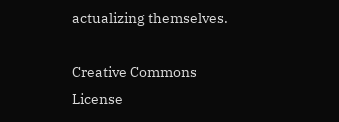actualizing themselves.

Creative Commons License